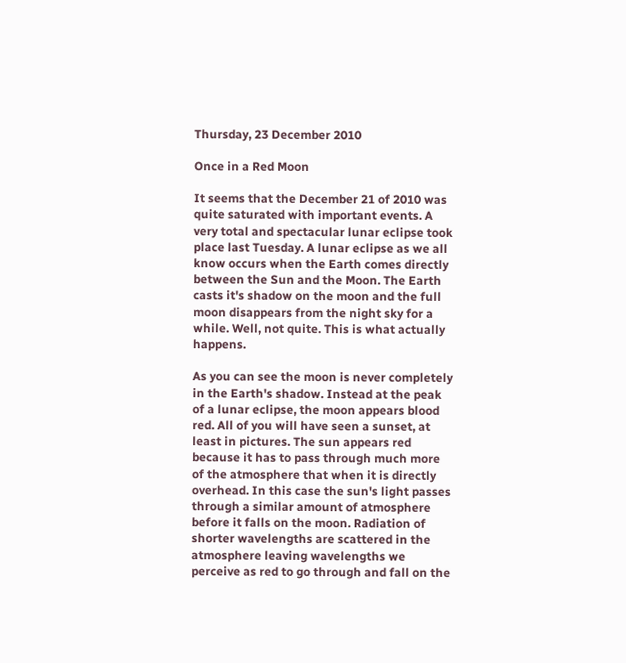Thursday, 23 December 2010

Once in a Red Moon

It seems that the December 21 of 2010 was quite saturated with important events. A very total and spectacular lunar eclipse took place last Tuesday. A lunar eclipse as we all know occurs when the Earth comes directly between the Sun and the Moon. The Earth casts it's shadow on the moon and the full moon disappears from the night sky for a while. Well, not quite. This is what actually happens.

As you can see the moon is never completely in the Earth's shadow. Instead at the peak of a lunar eclipse, the moon appears blood red. All of you will have seen a sunset, at least in pictures. The sun appears red because it has to pass through much more of the atmosphere that when it is directly overhead. In this case the sun's light passes through a similar amount of atmosphere before it falls on the moon. Radiation of shorter wavelengths are scattered in the atmosphere leaving wavelengths we perceive as red to go through and fall on the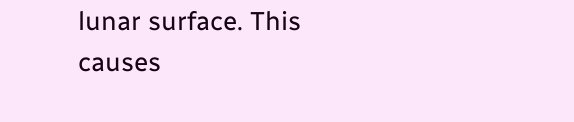lunar surface. This causes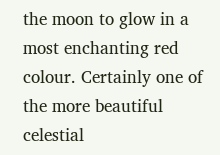the moon to glow in a most enchanting red colour. Certainly one of the more beautiful celestial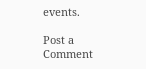events.

Post a Comment